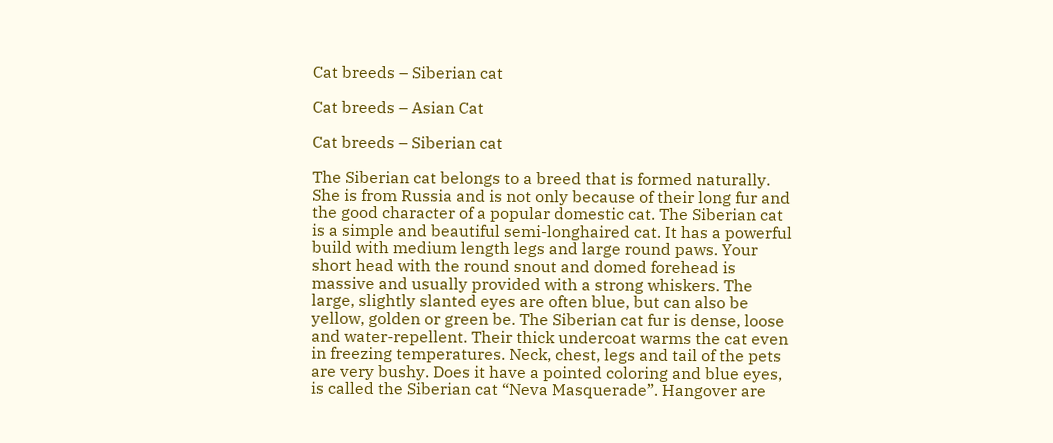Cat breeds – Siberian cat

Cat breeds – Asian Cat

Cat breeds – Siberian cat

The Siberian cat belongs to a breed that is formed naturally. She is from Russia and is not only because of their long fur and the good character of a popular domestic cat. The Siberian cat is a simple and beautiful semi-longhaired cat. It has a powerful build with medium length legs and large round paws. Your short head with the round snout and domed forehead is massive and usually provided with a strong whiskers. The large, slightly slanted eyes are often blue, but can also be yellow, golden or green be. The Siberian cat fur is dense, loose and water-repellent. Their thick undercoat warms the cat even in freezing temperatures. Neck, chest, legs and tail of the pets are very bushy. Does it have a pointed coloring and blue eyes, is called the Siberian cat “Neva Masquerade”. Hangover are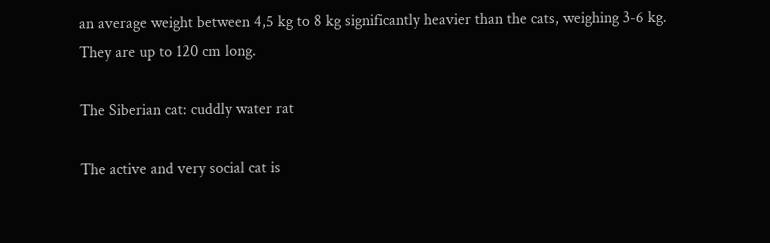an average weight between 4,5 kg to 8 kg significantly heavier than the cats, weighing 3-6 kg. They are up to 120 cm long.

The Siberian cat: cuddly water rat

The active and very social cat is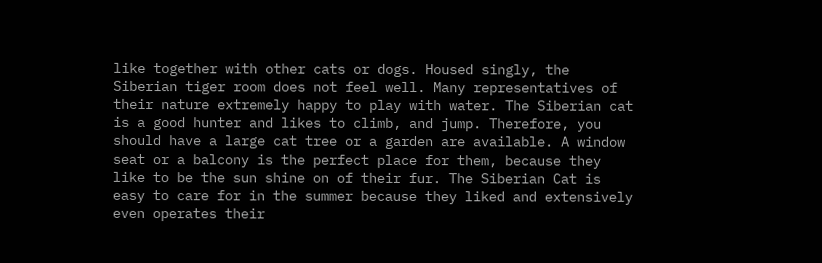like together with other cats or dogs. Housed singly, the Siberian tiger room does not feel well. Many representatives of their nature extremely happy to play with water. The Siberian cat is a good hunter and likes to climb, and jump. Therefore, you should have a large cat tree or a garden are available. A window seat or a balcony is the perfect place for them, because they like to be the sun shine on of their fur. The Siberian Cat is easy to care for in the summer because they liked and extensively even operates their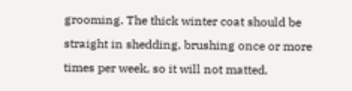grooming. The thick winter coat should be straight in shedding, brushing once or more times per week, so it will not matted.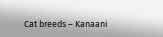Cat breeds – Kanaani